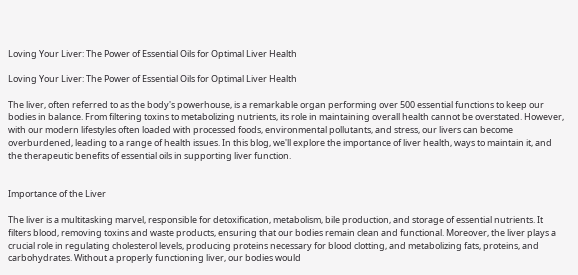Loving Your Liver: The Power of Essential Oils for Optimal Liver Health

Loving Your Liver: The Power of Essential Oils for Optimal Liver Health

The liver, often referred to as the body's powerhouse, is a remarkable organ performing over 500 essential functions to keep our bodies in balance. From filtering toxins to metabolizing nutrients, its role in maintaining overall health cannot be overstated. However, with our modern lifestyles often loaded with processed foods, environmental pollutants, and stress, our livers can become overburdened, leading to a range of health issues. In this blog, we'll explore the importance of liver health, ways to maintain it, and the therapeutic benefits of essential oils in supporting liver function.


Importance of the Liver

The liver is a multitasking marvel, responsible for detoxification, metabolism, bile production, and storage of essential nutrients. It filters blood, removing toxins and waste products, ensuring that our bodies remain clean and functional. Moreover, the liver plays a crucial role in regulating cholesterol levels, producing proteins necessary for blood clotting, and metabolizing fats, proteins, and carbohydrates. Without a properly functioning liver, our bodies would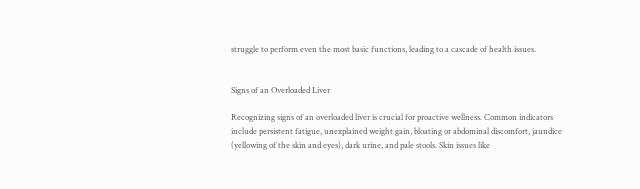struggle to perform even the most basic functions, leading to a cascade of health issues.


Signs of an Overloaded Liver

Recognizing signs of an overloaded liver is crucial for proactive wellness. Common indicators include persistent fatigue, unexplained weight gain, bloating or abdominal discomfort, jaundice (yellowing of the skin and eyes), dark urine, and pale stools. Skin issues like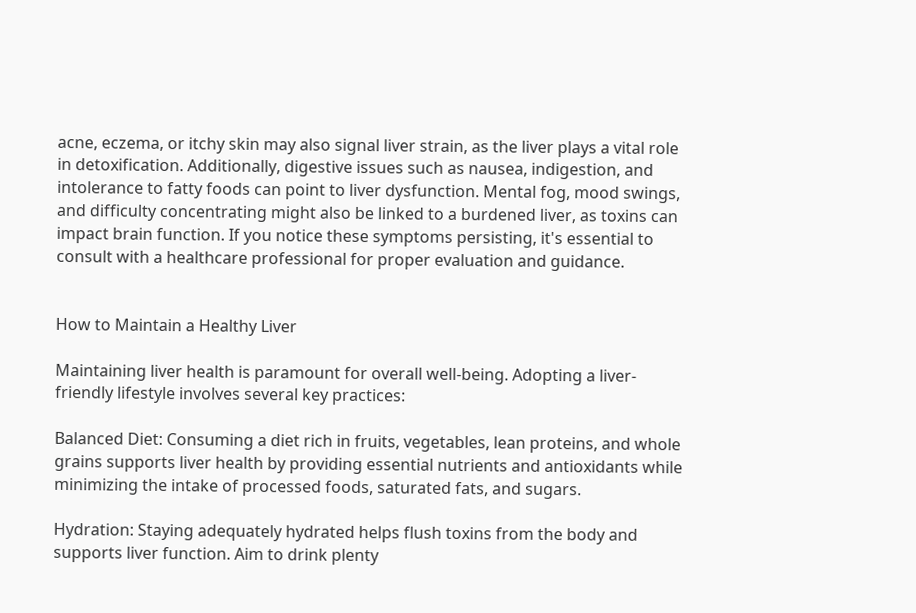acne, eczema, or itchy skin may also signal liver strain, as the liver plays a vital role in detoxification. Additionally, digestive issues such as nausea, indigestion, and intolerance to fatty foods can point to liver dysfunction. Mental fog, mood swings, and difficulty concentrating might also be linked to a burdened liver, as toxins can impact brain function. If you notice these symptoms persisting, it's essential to consult with a healthcare professional for proper evaluation and guidance.


How to Maintain a Healthy Liver

Maintaining liver health is paramount for overall well-being. Adopting a liver-friendly lifestyle involves several key practices:

Balanced Diet: Consuming a diet rich in fruits, vegetables, lean proteins, and whole grains supports liver health by providing essential nutrients and antioxidants while minimizing the intake of processed foods, saturated fats, and sugars.

Hydration: Staying adequately hydrated helps flush toxins from the body and supports liver function. Aim to drink plenty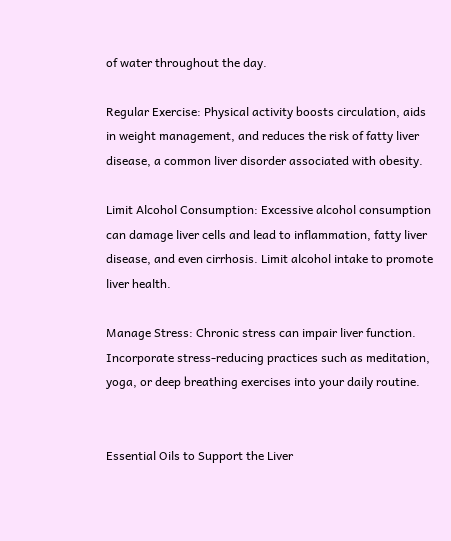of water throughout the day.

Regular Exercise: Physical activity boosts circulation, aids in weight management, and reduces the risk of fatty liver disease, a common liver disorder associated with obesity.

Limit Alcohol Consumption: Excessive alcohol consumption can damage liver cells and lead to inflammation, fatty liver disease, and even cirrhosis. Limit alcohol intake to promote liver health.

Manage Stress: Chronic stress can impair liver function. Incorporate stress-reducing practices such as meditation, yoga, or deep breathing exercises into your daily routine.


Essential Oils to Support the Liver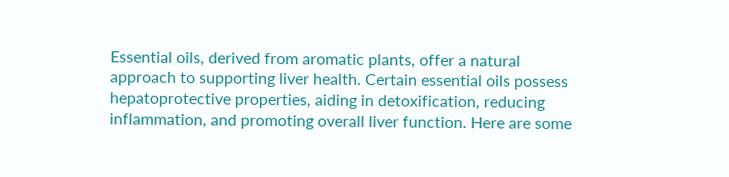Essential oils, derived from aromatic plants, offer a natural approach to supporting liver health. Certain essential oils possess hepatoprotective properties, aiding in detoxification, reducing inflammation, and promoting overall liver function. Here are some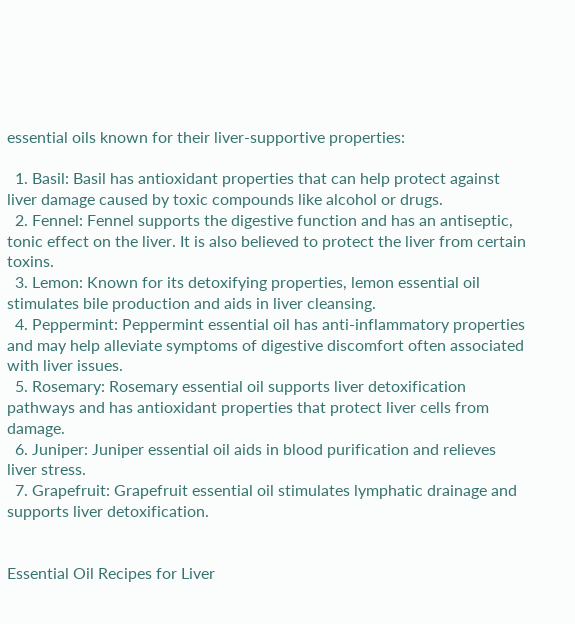essential oils known for their liver-supportive properties:

  1. Basil: Basil has antioxidant properties that can help protect against liver damage caused by toxic compounds like alcohol or drugs.
  2. Fennel: Fennel supports the digestive function and has an antiseptic, tonic effect on the liver. It is also believed to protect the liver from certain toxins.
  3. Lemon: Known for its detoxifying properties, lemon essential oil stimulates bile production and aids in liver cleansing.
  4. Peppermint: Peppermint essential oil has anti-inflammatory properties and may help alleviate symptoms of digestive discomfort often associated with liver issues.
  5. Rosemary: Rosemary essential oil supports liver detoxification pathways and has antioxidant properties that protect liver cells from damage.
  6. Juniper: Juniper essential oil aids in blood purification and relieves liver stress.
  7. Grapefruit: Grapefruit essential oil stimulates lymphatic drainage and supports liver detoxification.


Essential Oil Recipes for Liver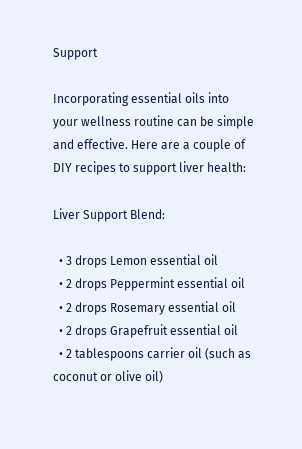Support

Incorporating essential oils into your wellness routine can be simple and effective. Here are a couple of DIY recipes to support liver health:

Liver Support Blend:

  • 3 drops Lemon essential oil
  • 2 drops Peppermint essential oil
  • 2 drops Rosemary essential oil
  • 2 drops Grapefruit essential oil
  • 2 tablespoons carrier oil (such as coconut or olive oil)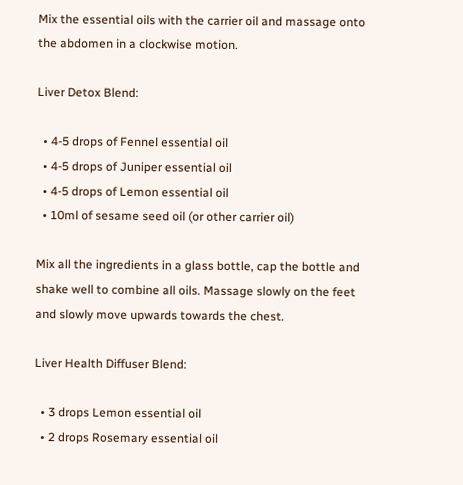Mix the essential oils with the carrier oil and massage onto the abdomen in a clockwise motion.

Liver Detox Blend:

  • 4-5 drops of Fennel essential oil
  • 4-5 drops of Juniper essential oil
  • 4-5 drops of Lemon essential oil
  • 10ml of sesame seed oil (or other carrier oil)

Mix all the ingredients in a glass bottle, cap the bottle and shake well to combine all oils. Massage slowly on the feet and slowly move upwards towards the chest.

Liver Health Diffuser Blend:

  • 3 drops Lemon essential oil
  • 2 drops Rosemary essential oil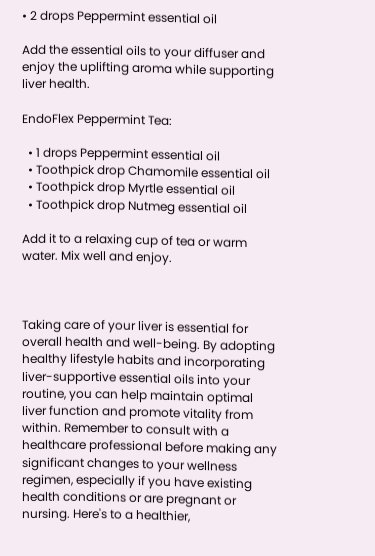• 2 drops Peppermint essential oil

Add the essential oils to your diffuser and enjoy the uplifting aroma while supporting liver health.

EndoFlex Peppermint Tea:

  • 1 drops Peppermint essential oil
  • Toothpick drop Chamomile essential oil
  • Toothpick drop Myrtle essential oil
  • Toothpick drop Nutmeg essential oil

Add it to a relaxing cup of tea or warm water. Mix well and enjoy.



Taking care of your liver is essential for overall health and well-being. By adopting healthy lifestyle habits and incorporating liver-supportive essential oils into your routine, you can help maintain optimal liver function and promote vitality from within. Remember to consult with a healthcare professional before making any significant changes to your wellness regimen, especially if you have existing health conditions or are pregnant or nursing. Here's to a healthier,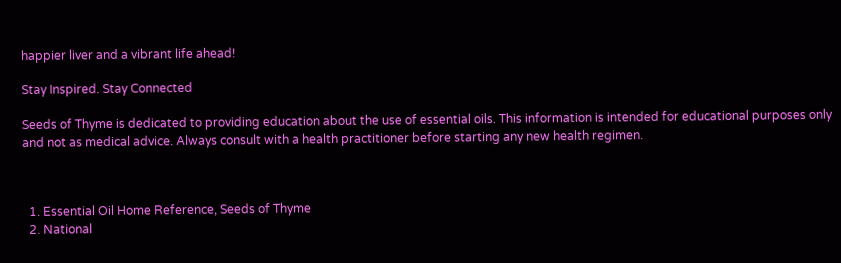happier liver and a vibrant life ahead!

Stay Inspired. Stay Connected

Seeds of Thyme is dedicated to providing education about the use of essential oils. This information is intended for educational purposes only and not as medical advice. Always consult with a health practitioner before starting any new health regimen.



  1. Essential Oil Home Reference, Seeds of Thyme
  2. National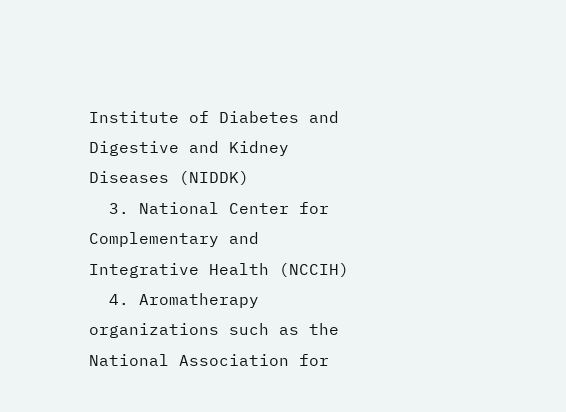Institute of Diabetes and Digestive and Kidney Diseases (NIDDK)
  3. National Center for Complementary and Integrative Health (NCCIH)
  4. Aromatherapy organizations such as the National Association for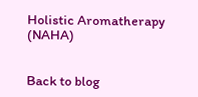Holistic Aromatherapy (NAHA)


Back to blog